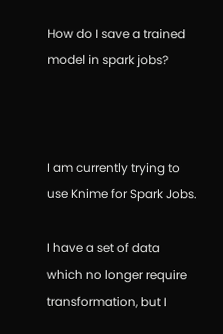How do I save a trained model in spark jobs?



I am currently trying to use Knime for Spark Jobs.

I have a set of data which no longer require transformation, but I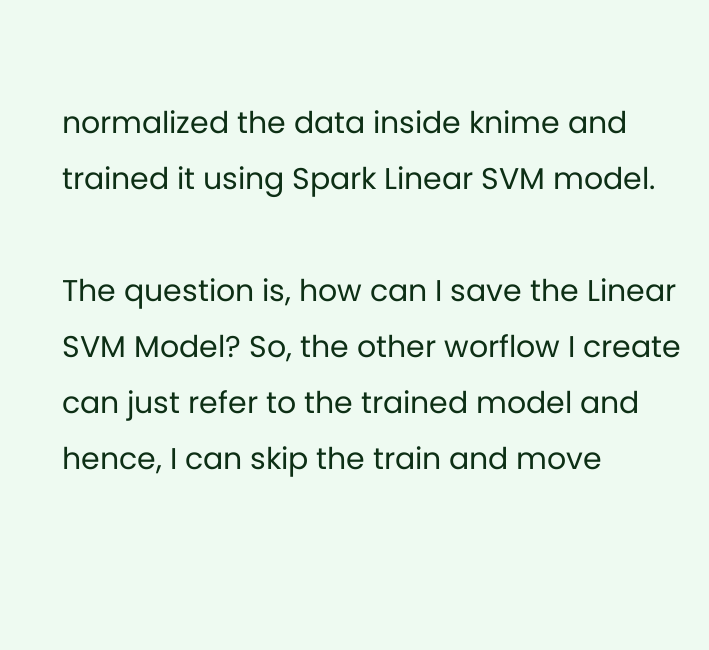normalized the data inside knime and trained it using Spark Linear SVM model.

The question is, how can I save the Linear SVM Model? So, the other worflow I create can just refer to the trained model and hence, I can skip the train and move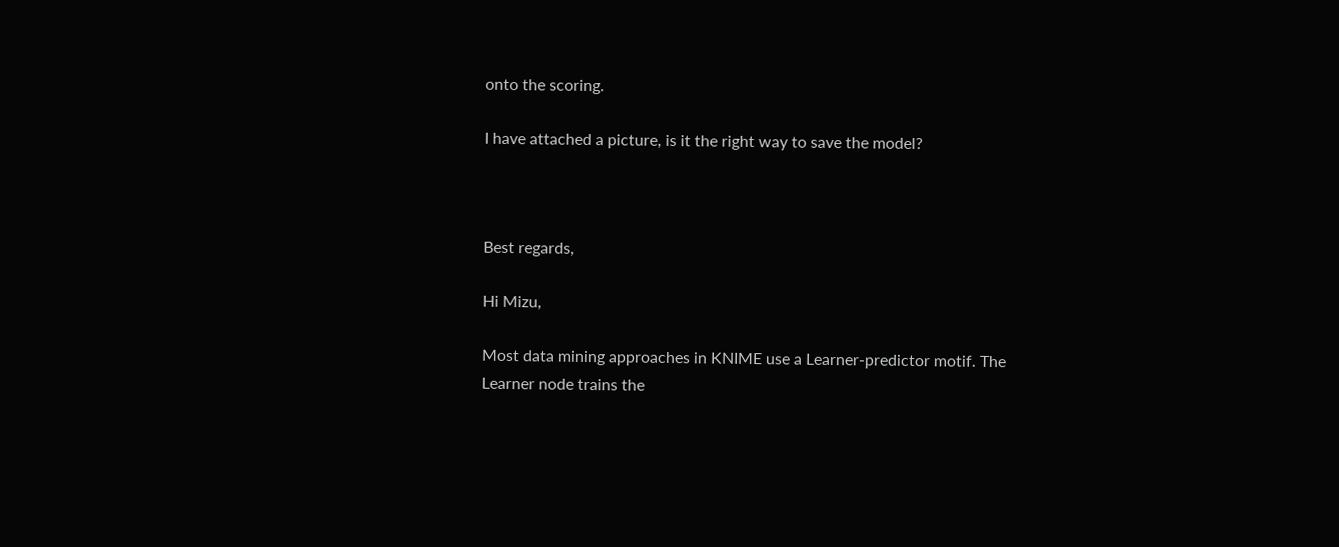onto the scoring.

I have attached a picture, is it the right way to save the model?



Best regards,

Hi Mizu,

Most data mining approaches in KNIME use a Learner-predictor motif. The Learner node trains the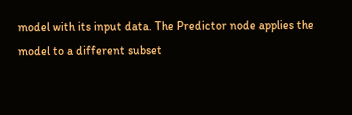model with its input data. The Predictor node applies the model to a different subset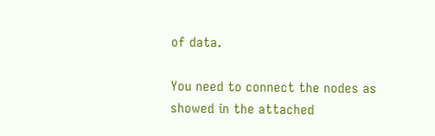of data.

You need to connect the nodes as showed in the attached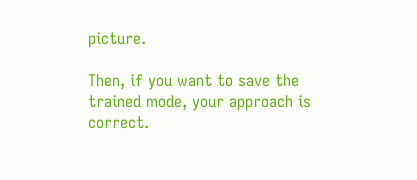picture.

Then, if you want to save the trained mode, your approach is correct.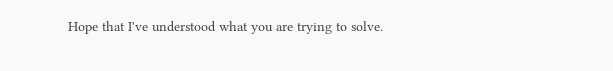Hope that I've understood what you are trying to solve.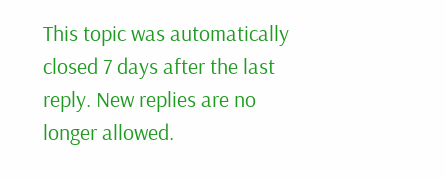This topic was automatically closed 7 days after the last reply. New replies are no longer allowed.